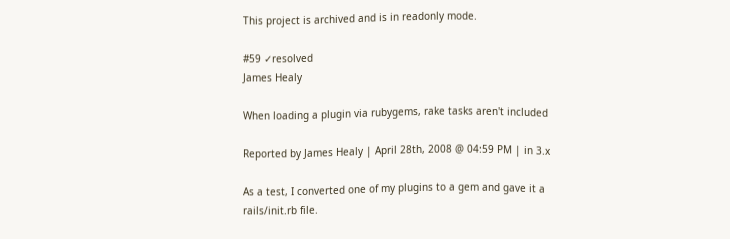This project is archived and is in readonly mode.

#59 ✓resolved
James Healy

When loading a plugin via rubygems, rake tasks aren't included

Reported by James Healy | April 28th, 2008 @ 04:59 PM | in 3.x

As a test, I converted one of my plugins to a gem and gave it a rails/init.rb file.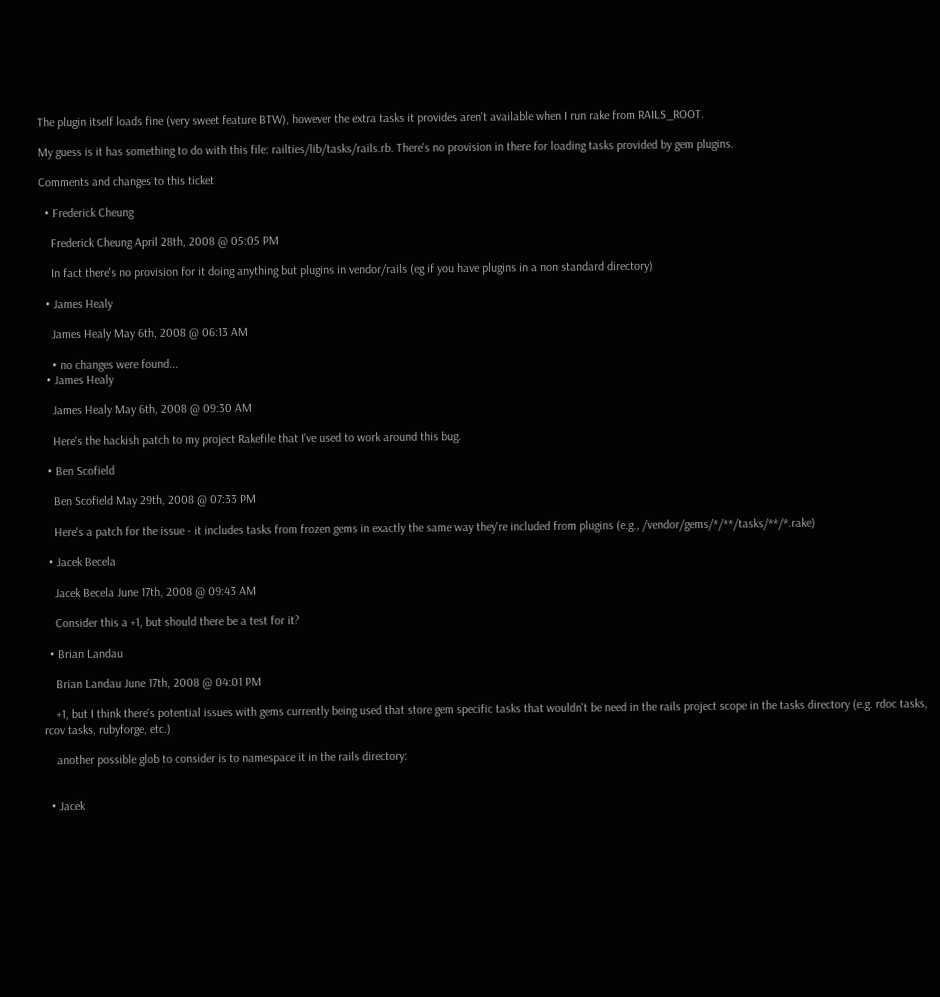The plugin itself loads fine (very sweet feature BTW), however the extra tasks it provides aren't available when I run rake from RAILS_ROOT.

My guess is it has something to do with this file: railties/lib/tasks/rails.rb. There's no provision in there for loading tasks provided by gem plugins.

Comments and changes to this ticket

  • Frederick Cheung

    Frederick Cheung April 28th, 2008 @ 05:05 PM

    In fact there's no provision for it doing anything but plugins in vendor/rails (eg if you have plugins in a non standard directory)

  • James Healy

    James Healy May 6th, 2008 @ 06:13 AM

    • no changes were found...
  • James Healy

    James Healy May 6th, 2008 @ 09:30 AM

    Here's the hackish patch to my project Rakefile that I've used to work around this bug.

  • Ben Scofield

    Ben Scofield May 29th, 2008 @ 07:33 PM

    Here's a patch for the issue - it includes tasks from frozen gems in exactly the same way they're included from plugins (e.g., /vendor/gems/*/**/tasks/**/*.rake)

  • Jacek Becela

    Jacek Becela June 17th, 2008 @ 09:43 AM

    Consider this a +1, but should there be a test for it?

  • Brian Landau

    Brian Landau June 17th, 2008 @ 04:01 PM

    +1, but I think there's potential issues with gems currently being used that store gem specific tasks that wouldn't be need in the rails project scope in the tasks directory (e.g. rdoc tasks, rcov tasks, rubyforge, etc.)

    another possible glob to consider is to namespace it in the rails directory:


  • Jacek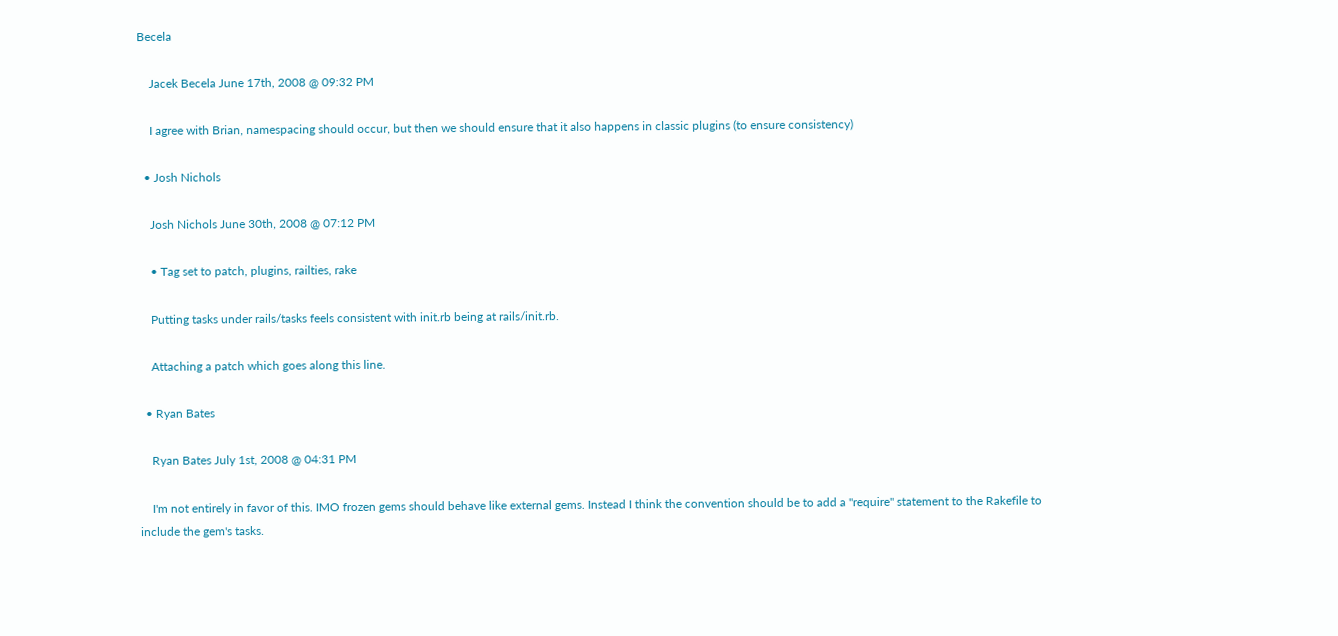Becela

    Jacek Becela June 17th, 2008 @ 09:32 PM

    I agree with Brian, namespacing should occur, but then we should ensure that it also happens in classic plugins (to ensure consistency)

  • Josh Nichols

    Josh Nichols June 30th, 2008 @ 07:12 PM

    • Tag set to patch, plugins, railties, rake

    Putting tasks under rails/tasks feels consistent with init.rb being at rails/init.rb.

    Attaching a patch which goes along this line.

  • Ryan Bates

    Ryan Bates July 1st, 2008 @ 04:31 PM

    I'm not entirely in favor of this. IMO frozen gems should behave like external gems. Instead I think the convention should be to add a "require" statement to the Rakefile to include the gem's tasks.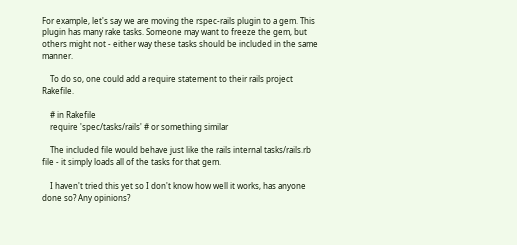For example, let's say we are moving the rspec-rails plugin to a gem. This plugin has many rake tasks. Someone may want to freeze the gem, but others might not - either way these tasks should be included in the same manner.

    To do so, one could add a require statement to their rails project Rakefile.

    # in Rakefile
    require 'spec/tasks/rails' # or something similar

    The included file would behave just like the rails internal tasks/rails.rb file - it simply loads all of the tasks for that gem.

    I haven't tried this yet so I don't know how well it works, has anyone done so? Any opinions?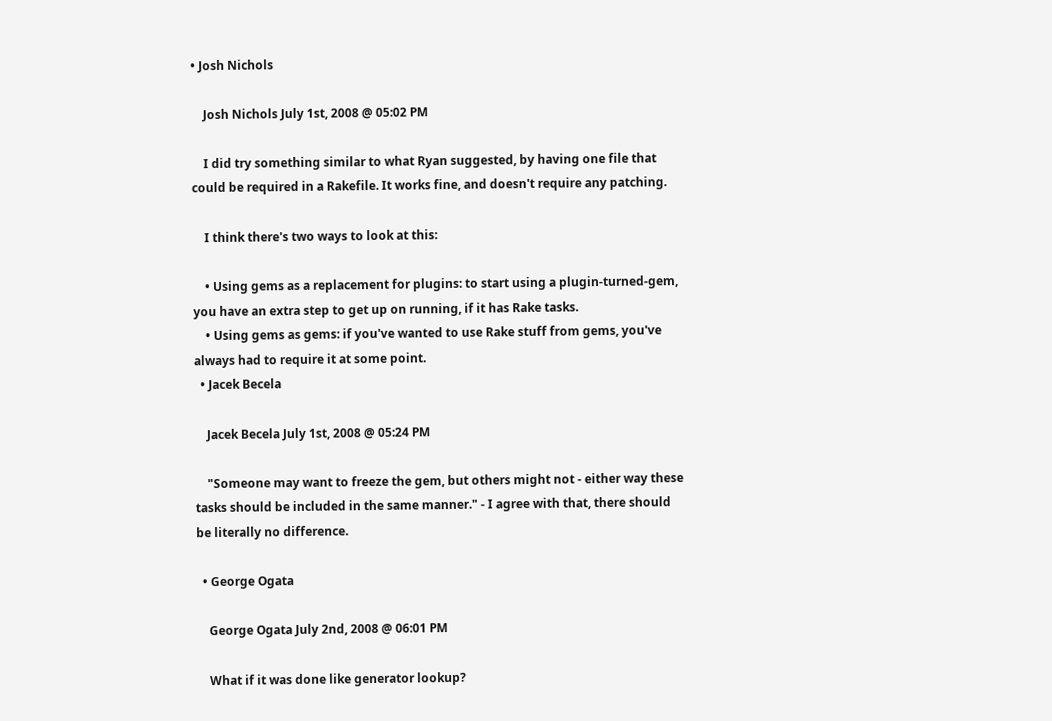• Josh Nichols

    Josh Nichols July 1st, 2008 @ 05:02 PM

    I did try something similar to what Ryan suggested, by having one file that could be required in a Rakefile. It works fine, and doesn't require any patching.

    I think there's two ways to look at this:

    • Using gems as a replacement for plugins: to start using a plugin-turned-gem, you have an extra step to get up on running, if it has Rake tasks.
    • Using gems as gems: if you've wanted to use Rake stuff from gems, you've always had to require it at some point.
  • Jacek Becela

    Jacek Becela July 1st, 2008 @ 05:24 PM

    "Someone may want to freeze the gem, but others might not - either way these tasks should be included in the same manner." - I agree with that, there should be literally no difference.

  • George Ogata

    George Ogata July 2nd, 2008 @ 06:01 PM

    What if it was done like generator lookup?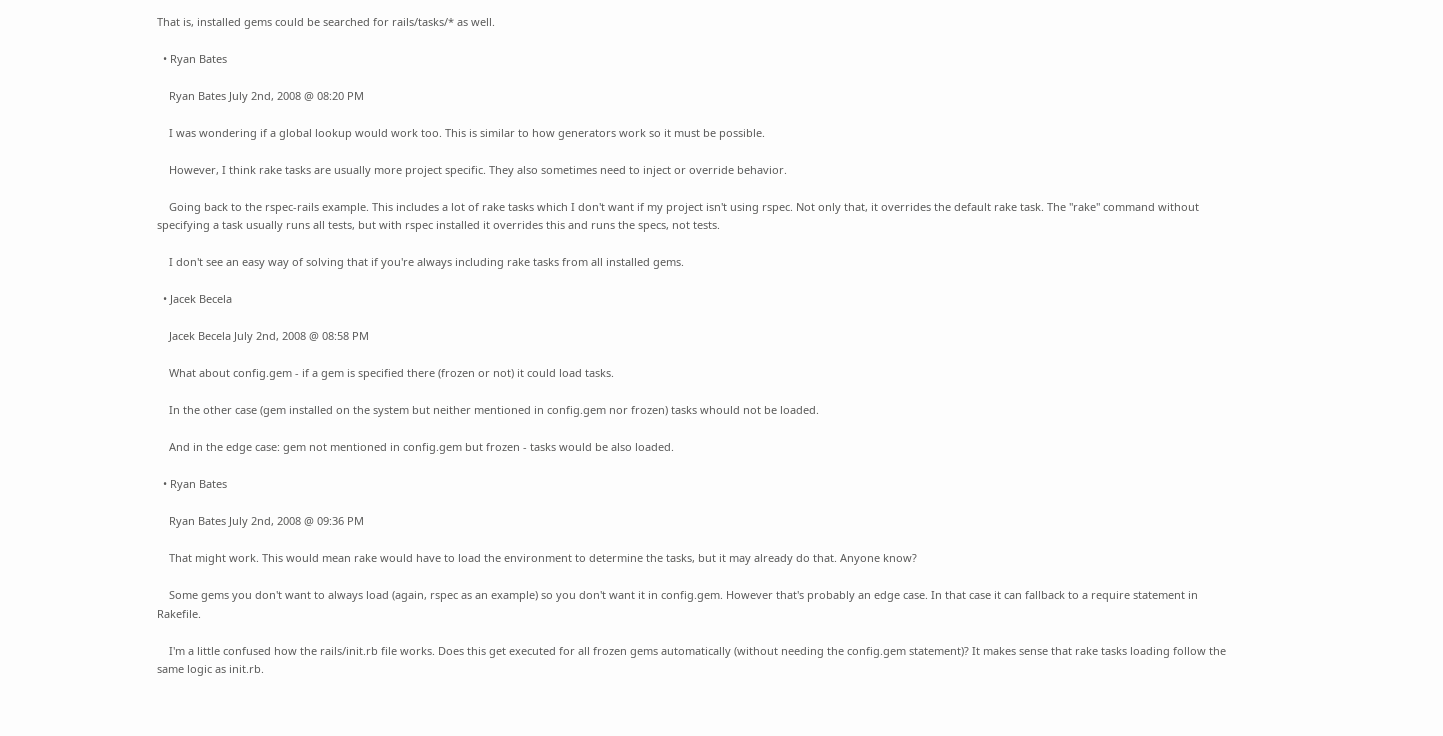That is, installed gems could be searched for rails/tasks/* as well.

  • Ryan Bates

    Ryan Bates July 2nd, 2008 @ 08:20 PM

    I was wondering if a global lookup would work too. This is similar to how generators work so it must be possible.

    However, I think rake tasks are usually more project specific. They also sometimes need to inject or override behavior.

    Going back to the rspec-rails example. This includes a lot of rake tasks which I don't want if my project isn't using rspec. Not only that, it overrides the default rake task. The "rake" command without specifying a task usually runs all tests, but with rspec installed it overrides this and runs the specs, not tests.

    I don't see an easy way of solving that if you're always including rake tasks from all installed gems.

  • Jacek Becela

    Jacek Becela July 2nd, 2008 @ 08:58 PM

    What about config.gem - if a gem is specified there (frozen or not) it could load tasks.

    In the other case (gem installed on the system but neither mentioned in config.gem nor frozen) tasks whould not be loaded.

    And in the edge case: gem not mentioned in config.gem but frozen - tasks would be also loaded.

  • Ryan Bates

    Ryan Bates July 2nd, 2008 @ 09:36 PM

    That might work. This would mean rake would have to load the environment to determine the tasks, but it may already do that. Anyone know?

    Some gems you don't want to always load (again, rspec as an example) so you don't want it in config.gem. However that's probably an edge case. In that case it can fallback to a require statement in Rakefile.

    I'm a little confused how the rails/init.rb file works. Does this get executed for all frozen gems automatically (without needing the config.gem statement)? It makes sense that rake tasks loading follow the same logic as init.rb.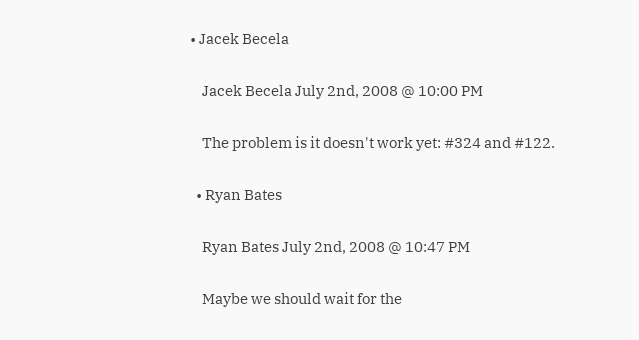• Jacek Becela

    Jacek Becela July 2nd, 2008 @ 10:00 PM

    The problem is it doesn't work yet: #324 and #122.

  • Ryan Bates

    Ryan Bates July 2nd, 2008 @ 10:47 PM

    Maybe we should wait for the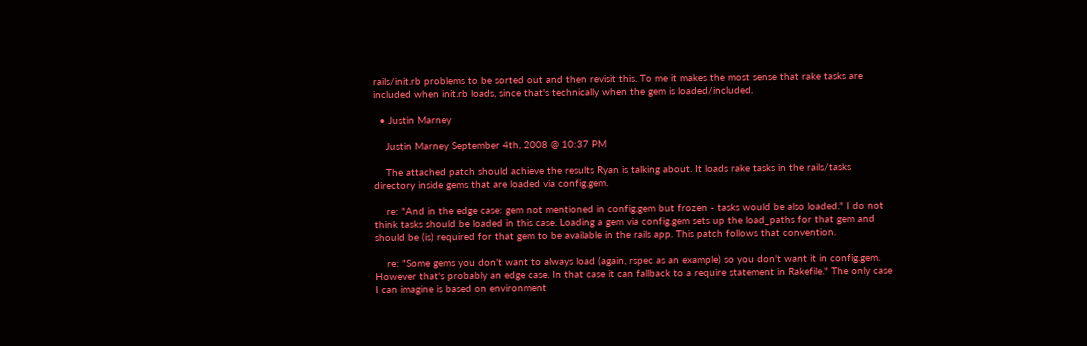rails/init.rb problems to be sorted out and then revisit this. To me it makes the most sense that rake tasks are included when init.rb loads, since that's technically when the gem is loaded/included.

  • Justin Marney

    Justin Marney September 4th, 2008 @ 10:37 PM

    The attached patch should achieve the results Ryan is talking about. It loads rake tasks in the rails/tasks directory inside gems that are loaded via config.gem.

    re: "And in the edge case: gem not mentioned in config.gem but frozen - tasks would be also loaded." I do not think tasks should be loaded in this case. Loading a gem via config.gem sets up the load_paths for that gem and should be (is) required for that gem to be available in the rails app. This patch follows that convention.

    re: "Some gems you don't want to always load (again, rspec as an example) so you don't want it in config.gem. However that's probably an edge case. In that case it can fallback to a require statement in Rakefile." The only case I can imagine is based on environment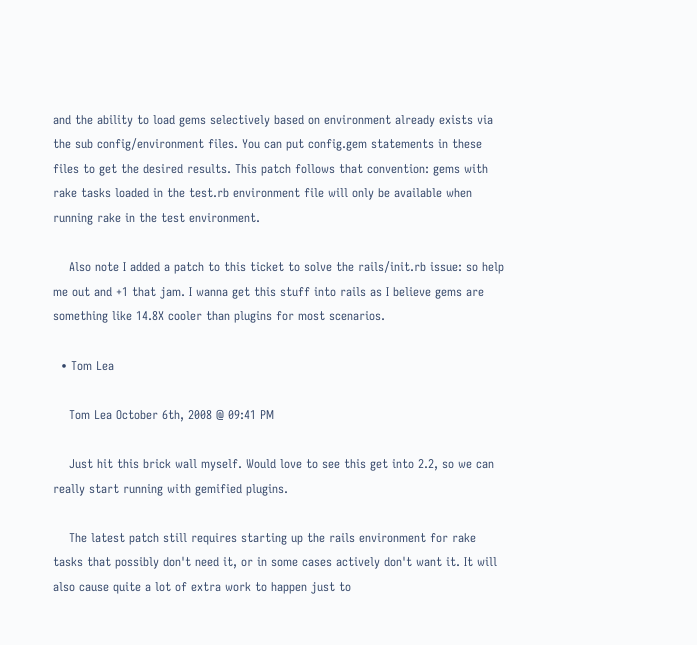and the ability to load gems selectively based on environment already exists via the sub config/environment files. You can put config.gem statements in these files to get the desired results. This patch follows that convention: gems with rake tasks loaded in the test.rb environment file will only be available when running rake in the test environment.

    Also note I added a patch to this ticket to solve the rails/init.rb issue: so help me out and +1 that jam. I wanna get this stuff into rails as I believe gems are something like 14.8X cooler than plugins for most scenarios.

  • Tom Lea

    Tom Lea October 6th, 2008 @ 09:41 PM

    Just hit this brick wall myself. Would love to see this get into 2.2, so we can really start running with gemified plugins.

    The latest patch still requires starting up the rails environment for rake tasks that possibly don't need it, or in some cases actively don't want it. It will also cause quite a lot of extra work to happen just to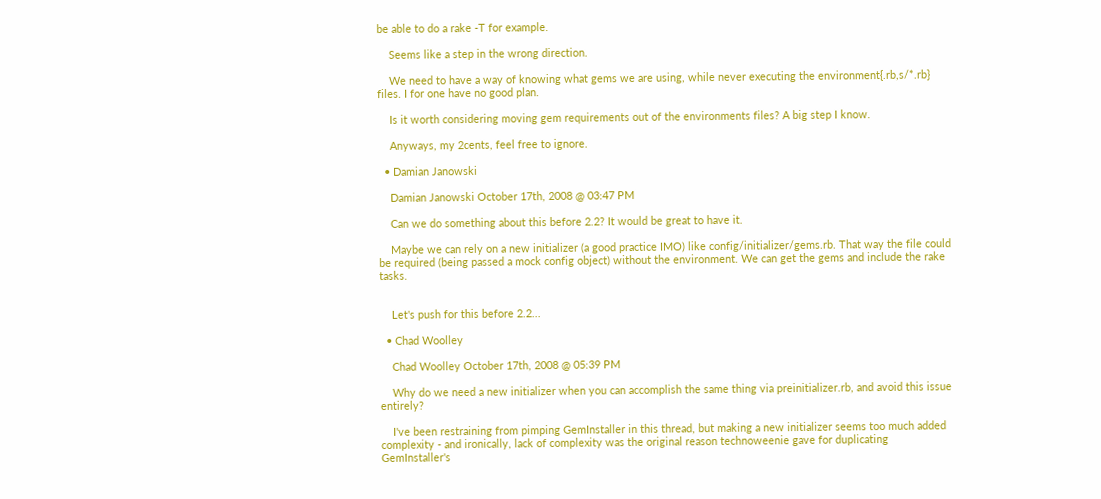be able to do a rake -T for example.

    Seems like a step in the wrong direction.

    We need to have a way of knowing what gems we are using, while never executing the environment{.rb,s/*.rb} files. I for one have no good plan.

    Is it worth considering moving gem requirements out of the environments files? A big step I know.

    Anyways, my 2cents, feel free to ignore.

  • Damian Janowski

    Damian Janowski October 17th, 2008 @ 03:47 PM

    Can we do something about this before 2.2? It would be great to have it.

    Maybe we can rely on a new initializer (a good practice IMO) like config/initializer/gems.rb. That way the file could be required (being passed a mock config object) without the environment. We can get the gems and include the rake tasks.


    Let's push for this before 2.2...

  • Chad Woolley

    Chad Woolley October 17th, 2008 @ 05:39 PM

    Why do we need a new initializer when you can accomplish the same thing via preinitializer.rb, and avoid this issue entirely?

    I've been restraining from pimping GemInstaller in this thread, but making a new initializer seems too much added complexity - and ironically, lack of complexity was the original reason technoweenie gave for duplicating GemInstaller's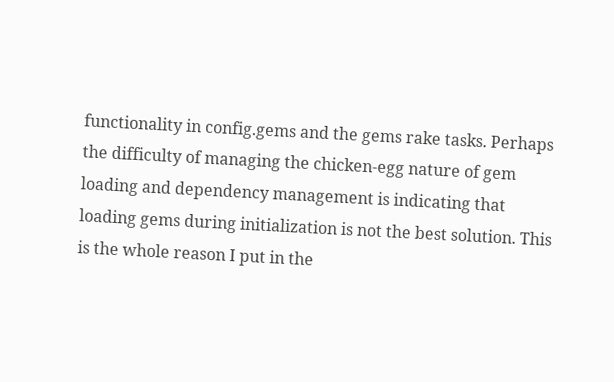functionality in config.gems and the gems rake tasks. Perhaps the difficulty of managing the chicken-egg nature of gem loading and dependency management is indicating that loading gems during initialization is not the best solution. This is the whole reason I put in the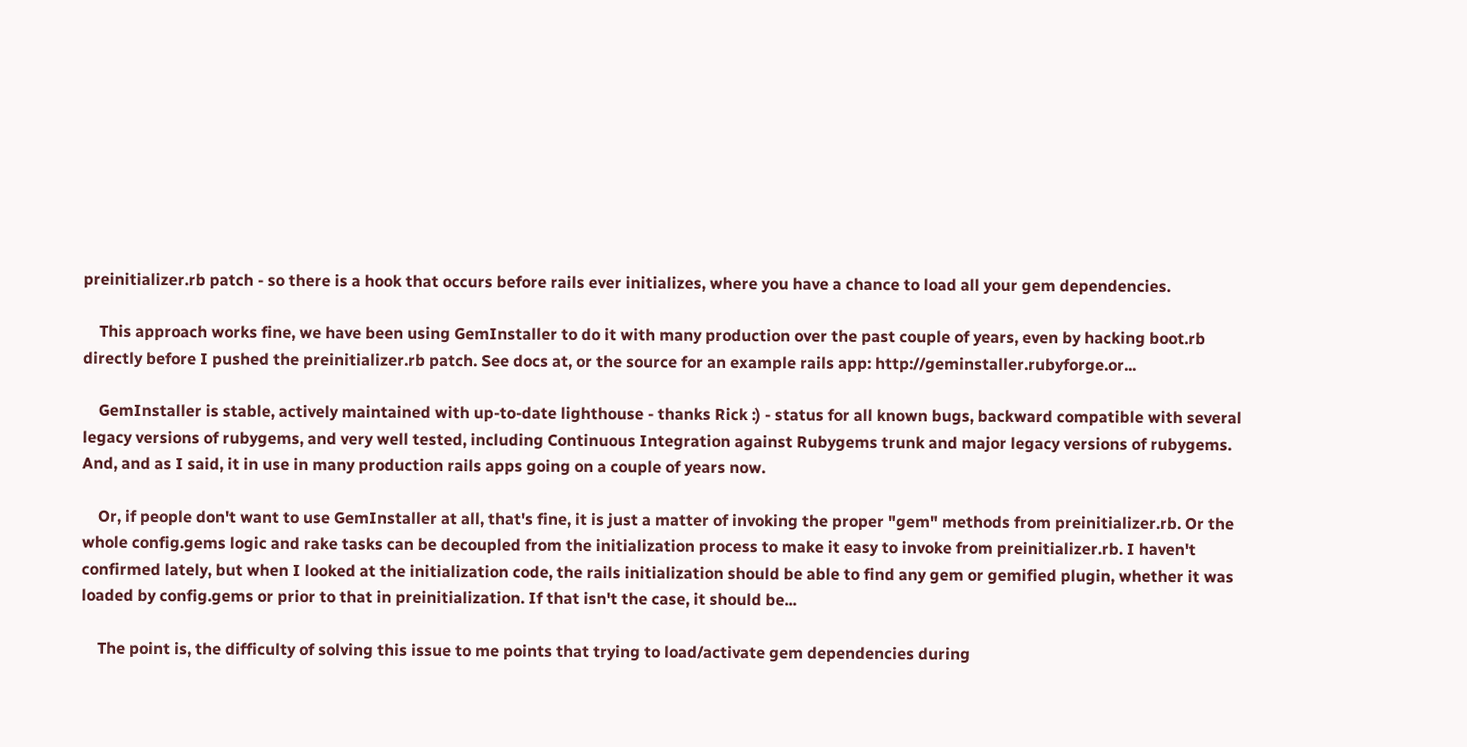preinitializer.rb patch - so there is a hook that occurs before rails ever initializes, where you have a chance to load all your gem dependencies.

    This approach works fine, we have been using GemInstaller to do it with many production over the past couple of years, even by hacking boot.rb directly before I pushed the preinitializer.rb patch. See docs at, or the source for an example rails app: http://geminstaller.rubyforge.or...

    GemInstaller is stable, actively maintained with up-to-date lighthouse - thanks Rick :) - status for all known bugs, backward compatible with several legacy versions of rubygems, and very well tested, including Continuous Integration against Rubygems trunk and major legacy versions of rubygems. And, and as I said, it in use in many production rails apps going on a couple of years now.

    Or, if people don't want to use GemInstaller at all, that's fine, it is just a matter of invoking the proper "gem" methods from preinitializer.rb. Or the whole config.gems logic and rake tasks can be decoupled from the initialization process to make it easy to invoke from preinitializer.rb. I haven't confirmed lately, but when I looked at the initialization code, the rails initialization should be able to find any gem or gemified plugin, whether it was loaded by config.gems or prior to that in preinitialization. If that isn't the case, it should be...

    The point is, the difficulty of solving this issue to me points that trying to load/activate gem dependencies during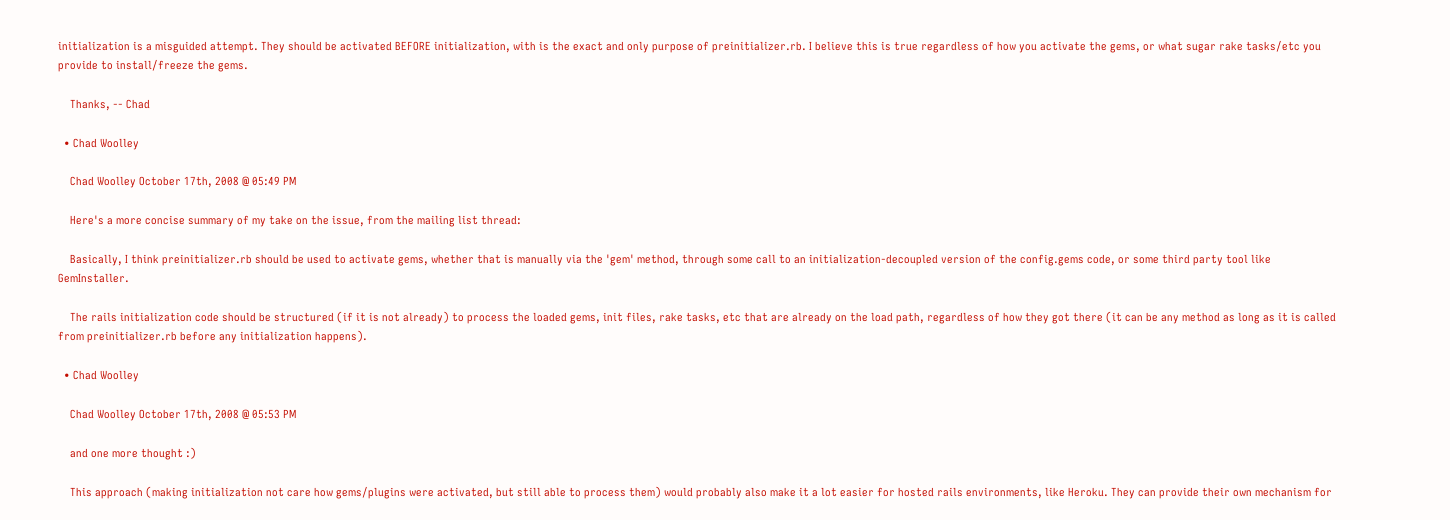initialization is a misguided attempt. They should be activated BEFORE initialization, with is the exact and only purpose of preinitializer.rb. I believe this is true regardless of how you activate the gems, or what sugar rake tasks/etc you provide to install/freeze the gems.

    Thanks, -- Chad

  • Chad Woolley

    Chad Woolley October 17th, 2008 @ 05:49 PM

    Here's a more concise summary of my take on the issue, from the mailing list thread:

    Basically, I think preinitializer.rb should be used to activate gems, whether that is manually via the 'gem' method, through some call to an initialization-decoupled version of the config.gems code, or some third party tool like GemInstaller.

    The rails initialization code should be structured (if it is not already) to process the loaded gems, init files, rake tasks, etc that are already on the load path, regardless of how they got there (it can be any method as long as it is called from preinitializer.rb before any initialization happens).

  • Chad Woolley

    Chad Woolley October 17th, 2008 @ 05:53 PM

    and one more thought :)

    This approach (making initialization not care how gems/plugins were activated, but still able to process them) would probably also make it a lot easier for hosted rails environments, like Heroku. They can provide their own mechanism for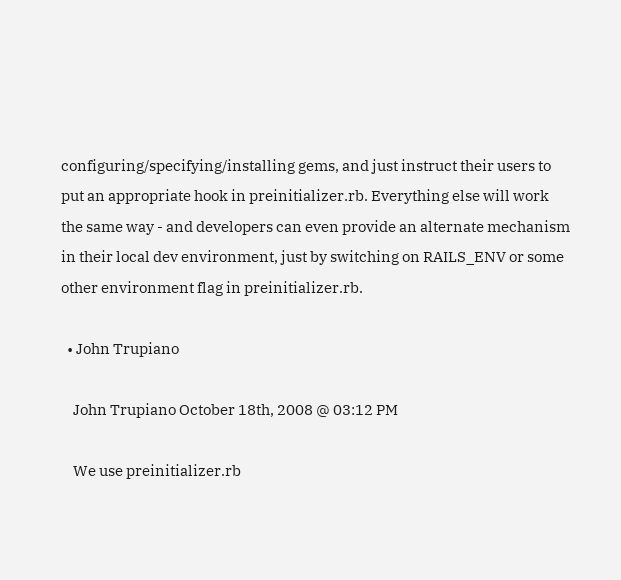configuring/specifying/installing gems, and just instruct their users to put an appropriate hook in preinitializer.rb. Everything else will work the same way - and developers can even provide an alternate mechanism in their local dev environment, just by switching on RAILS_ENV or some other environment flag in preinitializer.rb.

  • John Trupiano

    John Trupiano October 18th, 2008 @ 03:12 PM

    We use preinitializer.rb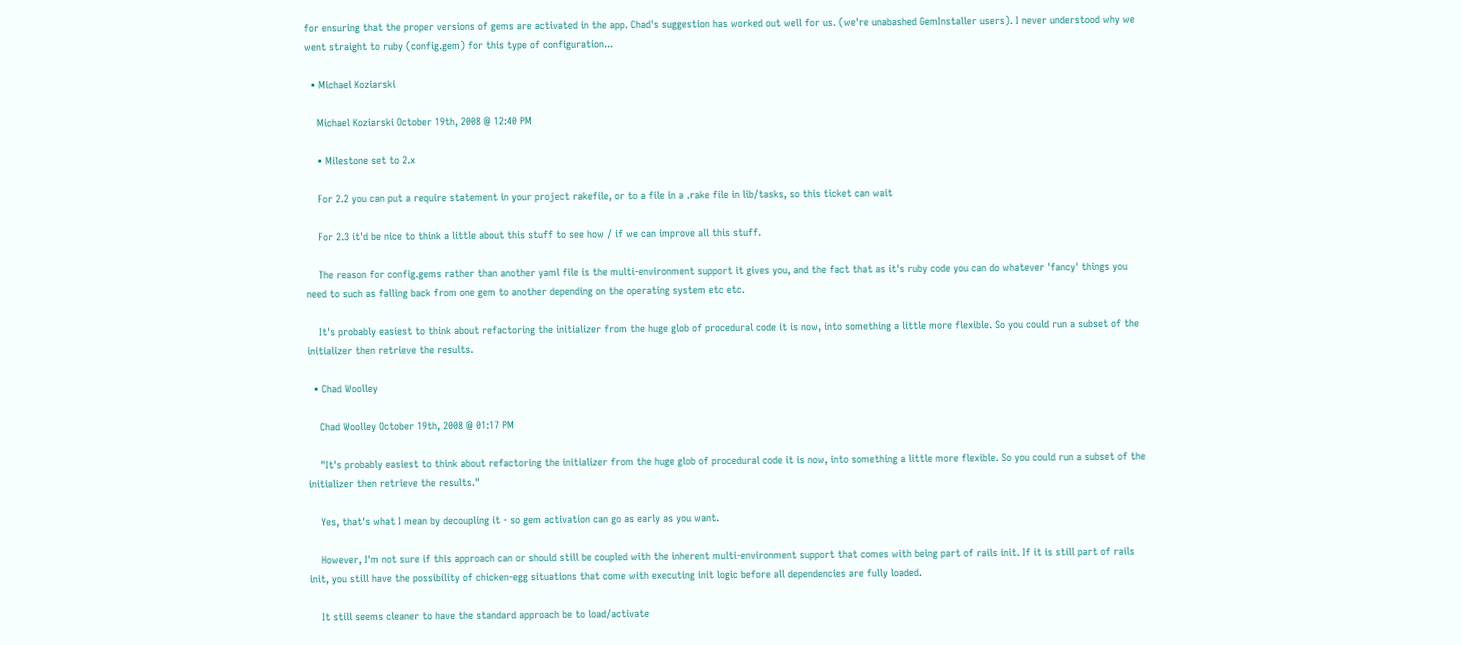for ensuring that the proper versions of gems are activated in the app. Chad's suggestion has worked out well for us. (we're unabashed GemInstaller users). I never understood why we went straight to ruby (config.gem) for this type of configuration...

  • Michael Koziarski

    Michael Koziarski October 19th, 2008 @ 12:40 PM

    • Milestone set to 2.x

    For 2.2 you can put a require statement in your project rakefile, or to a file in a .rake file in lib/tasks, so this ticket can wait

    For 2.3 it'd be nice to think a little about this stuff to see how / if we can improve all this stuff.

    The reason for config.gems rather than another yaml file is the multi-environment support it gives you, and the fact that as it's ruby code you can do whatever 'fancy' things you need to such as falling back from one gem to another depending on the operating system etc etc.

    It's probably easiest to think about refactoring the initializer from the huge glob of procedural code it is now, into something a little more flexible. So you could run a subset of the initializer then retrieve the results.

  • Chad Woolley

    Chad Woolley October 19th, 2008 @ 01:17 PM

    "It's probably easiest to think about refactoring the initializer from the huge glob of procedural code it is now, into something a little more flexible. So you could run a subset of the initializer then retrieve the results."

    Yes, that's what I mean by decoupling it - so gem activation can go as early as you want.

    However, I'm not sure if this approach can or should still be coupled with the inherent multi-environment support that comes with being part of rails init. If it is still part of rails init, you still have the possibility of chicken-egg situations that come with executing init logic before all dependencies are fully loaded.

    It still seems cleaner to have the standard approach be to load/activate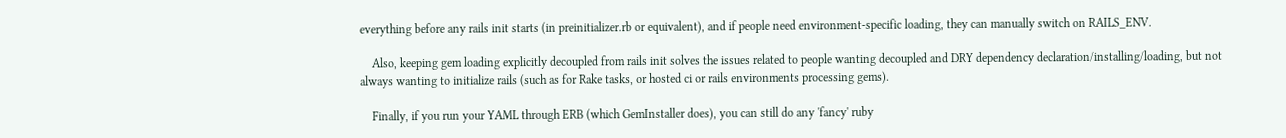everything before any rails init starts (in preinitializer.rb or equivalent), and if people need environment-specific loading, they can manually switch on RAILS_ENV.

    Also, keeping gem loading explicitly decoupled from rails init solves the issues related to people wanting decoupled and DRY dependency declaration/installing/loading, but not always wanting to initialize rails (such as for Rake tasks, or hosted ci or rails environments processing gems).

    Finally, if you run your YAML through ERB (which GemInstaller does), you can still do any 'fancy' ruby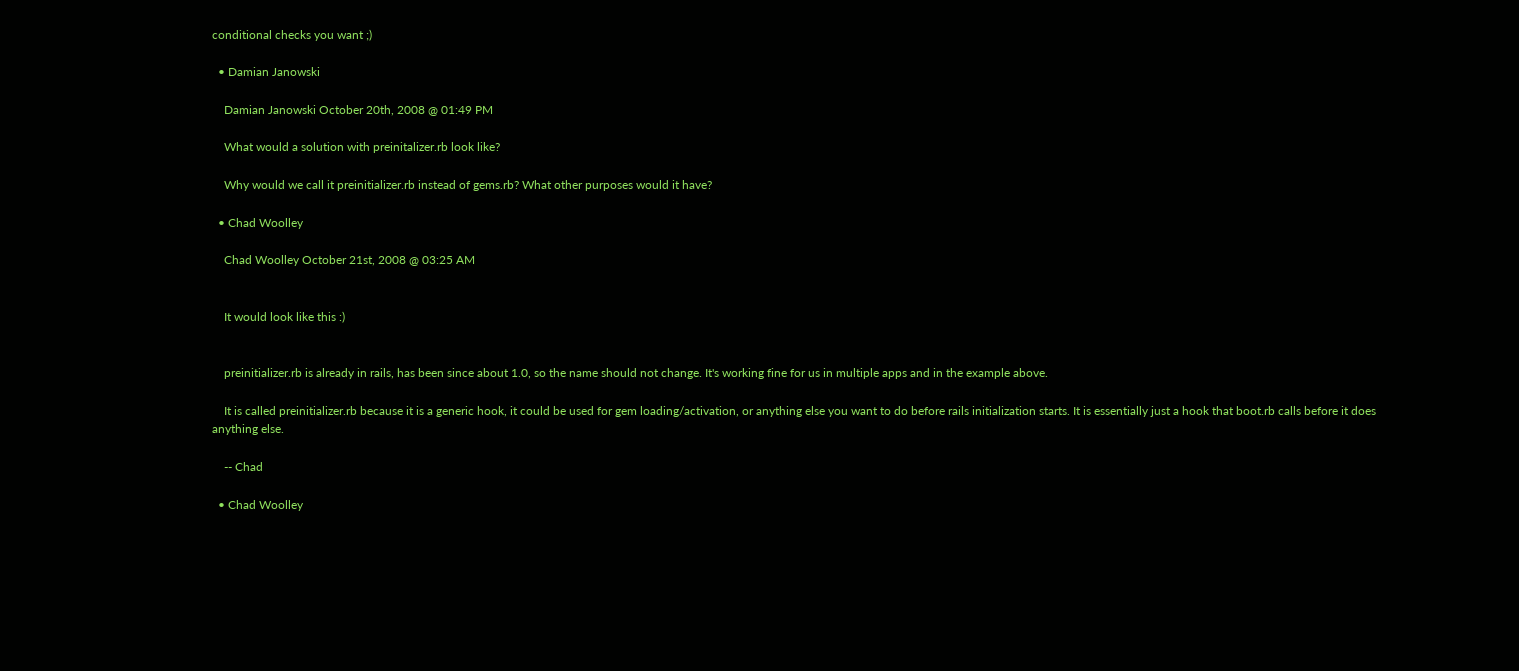conditional checks you want ;)

  • Damian Janowski

    Damian Janowski October 20th, 2008 @ 01:49 PM

    What would a solution with preinitalizer.rb look like?

    Why would we call it preinitializer.rb instead of gems.rb? What other purposes would it have?

  • Chad Woolley

    Chad Woolley October 21st, 2008 @ 03:25 AM


    It would look like this :)


    preinitializer.rb is already in rails, has been since about 1.0, so the name should not change. It's working fine for us in multiple apps and in the example above.

    It is called preinitializer.rb because it is a generic hook, it could be used for gem loading/activation, or anything else you want to do before rails initialization starts. It is essentially just a hook that boot.rb calls before it does anything else.

    -- Chad

  • Chad Woolley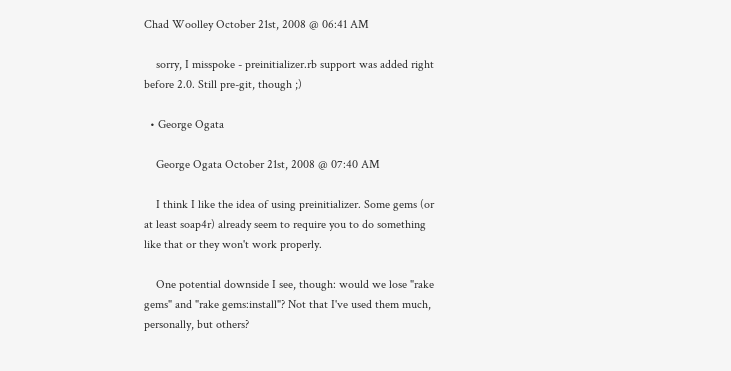Chad Woolley October 21st, 2008 @ 06:41 AM

    sorry, I misspoke - preinitializer.rb support was added right before 2.0. Still pre-git, though ;)

  • George Ogata

    George Ogata October 21st, 2008 @ 07:40 AM

    I think I like the idea of using preinitializer. Some gems (or at least soap4r) already seem to require you to do something like that or they won't work properly.

    One potential downside I see, though: would we lose "rake gems" and "rake gems:install"? Not that I've used them much, personally, but others?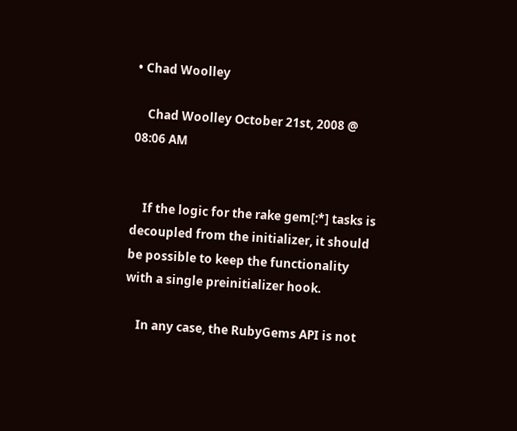• Chad Woolley

    Chad Woolley October 21st, 2008 @ 08:06 AM


    If the logic for the rake gem[:*] tasks is decoupled from the initializer, it should be possible to keep the functionality with a single preinitializer hook.

    In any case, the RubyGems API is not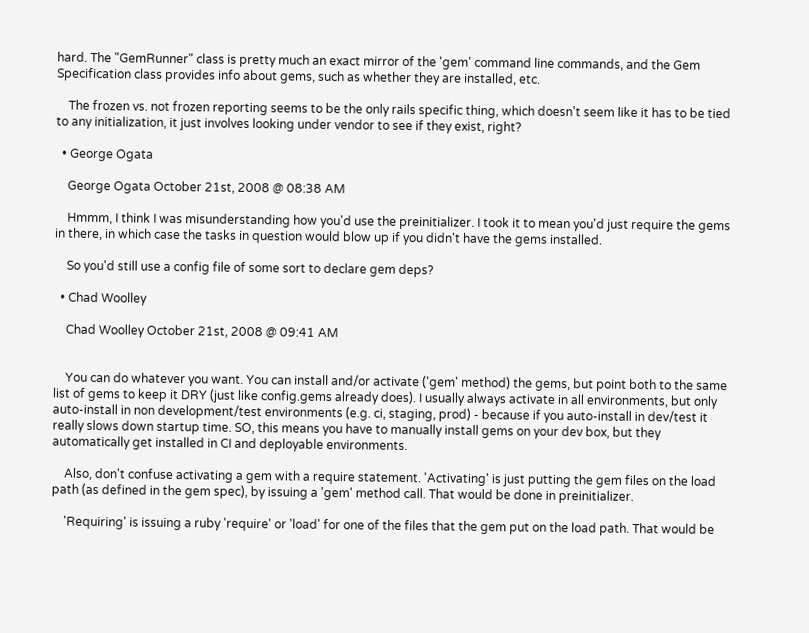hard. The "GemRunner" class is pretty much an exact mirror of the 'gem' command line commands, and the Gem Specification class provides info about gems, such as whether they are installed, etc.

    The frozen vs. not frozen reporting seems to be the only rails specific thing, which doesn't seem like it has to be tied to any initialization, it just involves looking under vendor to see if they exist, right?

  • George Ogata

    George Ogata October 21st, 2008 @ 08:38 AM

    Hmmm, I think I was misunderstanding how you'd use the preinitializer. I took it to mean you'd just require the gems in there, in which case the tasks in question would blow up if you didn't have the gems installed.

    So you'd still use a config file of some sort to declare gem deps?

  • Chad Woolley

    Chad Woolley October 21st, 2008 @ 09:41 AM


    You can do whatever you want. You can install and/or activate ('gem' method) the gems, but point both to the same list of gems to keep it DRY (just like config.gems already does). I usually always activate in all environments, but only auto-install in non development/test environments (e.g. ci, staging, prod) - because if you auto-install in dev/test it really slows down startup time. SO, this means you have to manually install gems on your dev box, but they automatically get installed in CI and deployable environments.

    Also, don't confuse activating a gem with a require statement. 'Activating' is just putting the gem files on the load path (as defined in the gem spec), by issuing a 'gem' method call. That would be done in preinitializer.

    'Requiring' is issuing a ruby 'require' or 'load' for one of the files that the gem put on the load path. That would be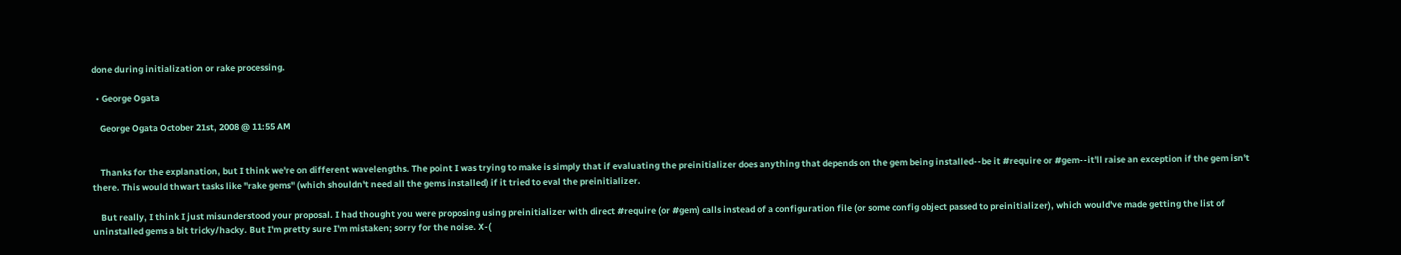done during initialization or rake processing.

  • George Ogata

    George Ogata October 21st, 2008 @ 11:55 AM


    Thanks for the explanation, but I think we're on different wavelengths. The point I was trying to make is simply that if evaluating the preinitializer does anything that depends on the gem being installed--be it #require or #gem--it'll raise an exception if the gem isn't there. This would thwart tasks like "rake gems" (which shouldn't need all the gems installed) if it tried to eval the preinitializer.

    But really, I think I just misunderstood your proposal. I had thought you were proposing using preinitializer with direct #require (or #gem) calls instead of a configuration file (or some config object passed to preinitializer), which would've made getting the list of uninstalled gems a bit tricky/hacky. But I'm pretty sure I'm mistaken; sorry for the noise. X-(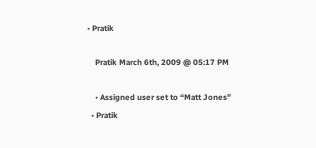• Pratik

    Pratik March 6th, 2009 @ 05:17 PM

    • Assigned user set to “Matt Jones”
  • Pratik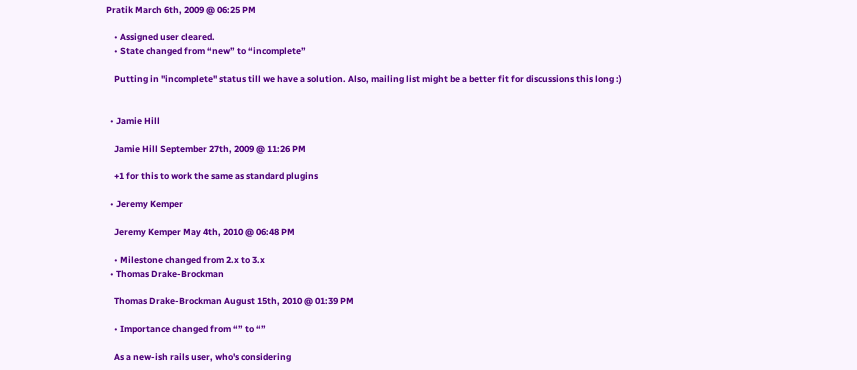Pratik March 6th, 2009 @ 06:25 PM

    • Assigned user cleared.
    • State changed from “new” to “incomplete”

    Putting in "incomplete" status till we have a solution. Also, mailing list might be a better fit for discussions this long :)


  • Jamie Hill

    Jamie Hill September 27th, 2009 @ 11:26 PM

    +1 for this to work the same as standard plugins

  • Jeremy Kemper

    Jeremy Kemper May 4th, 2010 @ 06:48 PM

    • Milestone changed from 2.x to 3.x
  • Thomas Drake-Brockman

    Thomas Drake-Brockman August 15th, 2010 @ 01:39 PM

    • Importance changed from “” to “”

    As a new-ish rails user, who's considering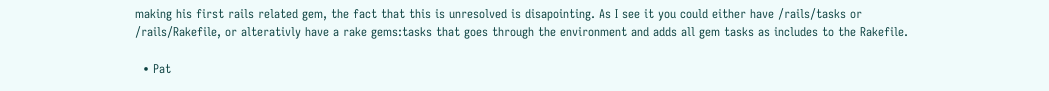making his first rails related gem, the fact that this is unresolved is disapointing. As I see it you could either have /rails/tasks or /rails/Rakefile, or alterativly have a rake gems:tasks that goes through the environment and adds all gem tasks as includes to the Rakefile.

  • Pat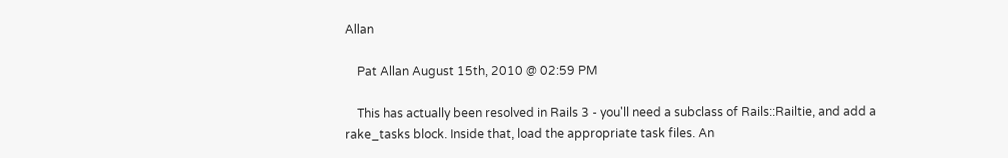Allan

    Pat Allan August 15th, 2010 @ 02:59 PM

    This has actually been resolved in Rails 3 - you'll need a subclass of Rails::Railtie, and add a rake_tasks block. Inside that, load the appropriate task files. An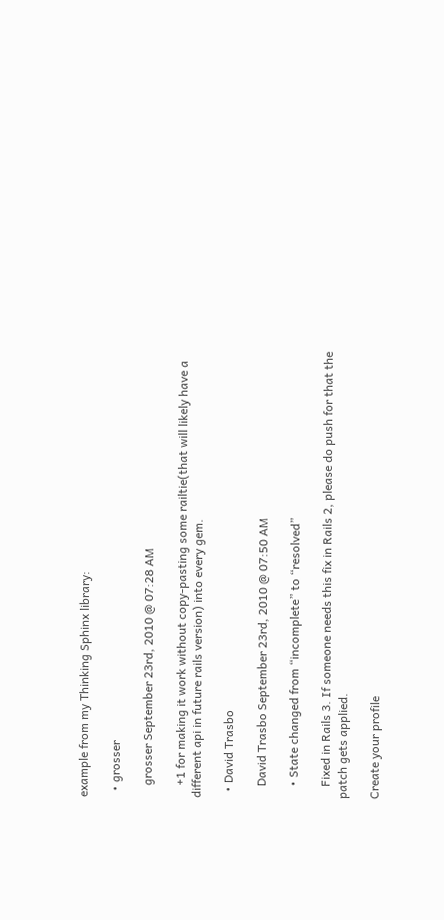example from my Thinking Sphinx library:

  • grosser

    grosser September 23rd, 2010 @ 07:28 AM

    +1 for making it work without copy-pasting some railtie(that will likely have a different api in future rails version) into every gem.

  • David Trasbo

    David Trasbo September 23rd, 2010 @ 07:50 AM

    • State changed from “incomplete” to “resolved”

    Fixed in Rails 3. If someone needs this fix in Rails 2, please do push for that the patch gets applied.

Create your profile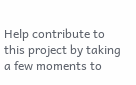Help contribute to this project by taking a few moments to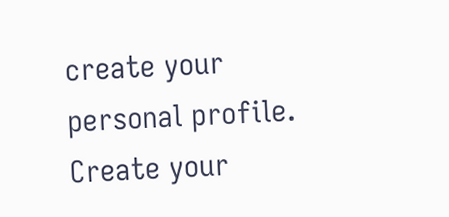create your personal profile. Create your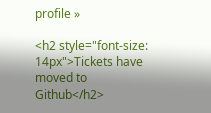profile »

<h2 style="font-size: 14px">Tickets have moved to Github</h2>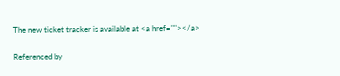The new ticket tracker is available at <a href=""></a>

Referenced by